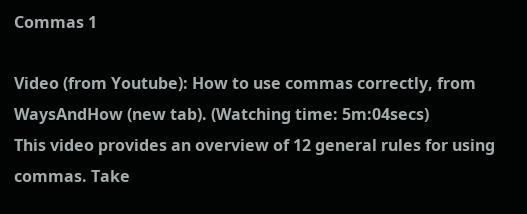Commas 1

Video (from Youtube): How to use commas correctly, from WaysAndHow (new tab). (Watching time: 5m:04secs)
This video provides an overview of 12 general rules for using commas. Take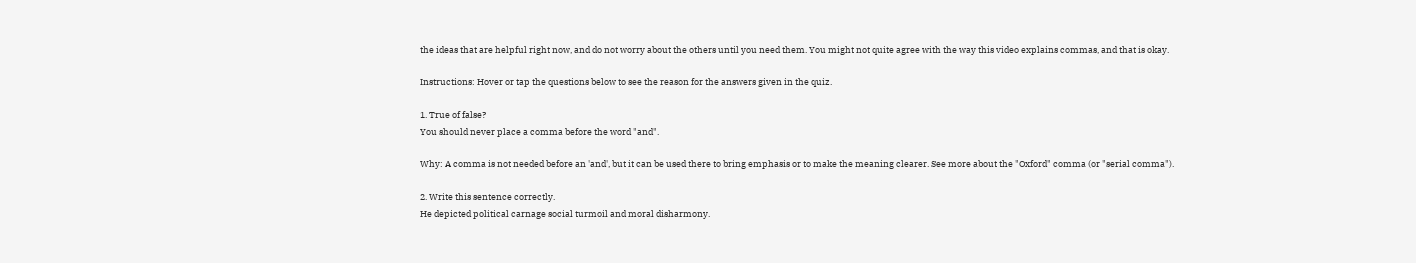the ideas that are helpful right now, and do not worry about the others until you need them. You might not quite agree with the way this video explains commas, and that is okay.

Instructions: Hover or tap the questions below to see the reason for the answers given in the quiz.

1. True of false?
You should never place a comma before the word "and".

Why: A comma is not needed before an 'and', but it can be used there to bring emphasis or to make the meaning clearer. See more about the "Oxford" comma (or "serial comma").

2. Write this sentence correctly.
He depicted political carnage social turmoil and moral disharmony.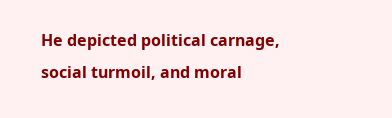He depicted political carnage, social turmoil, and moral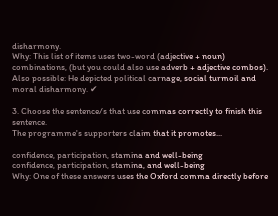disharmony.
Why: This list of items uses two-word (adjective + noun) combinations, (but you could also use adverb + adjective combos). Also possible: He depicted political carnage, social turmoil and moral disharmony. ✔

3. Choose the sentence/s that use commas correctly to finish this sentence.
The programme's supporters claim that it promotes...

confidence, participation, stamina and well-being
confidence, participation, stamina, and well-being
Why: One of these answers uses the Oxford comma directly before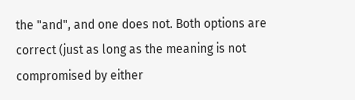the "and", and one does not. Both options are correct (just as long as the meaning is not compromised by either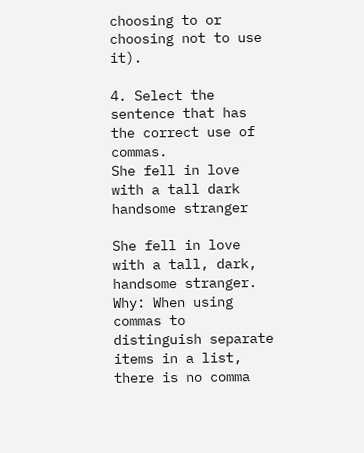choosing to or choosing not to use it).

4. Select the sentence that has the correct use of commas.
She fell in love with a tall dark handsome stranger

She fell in love with a tall, dark, handsome stranger.
Why: When using commas to distinguish separate items in a list, there is no comma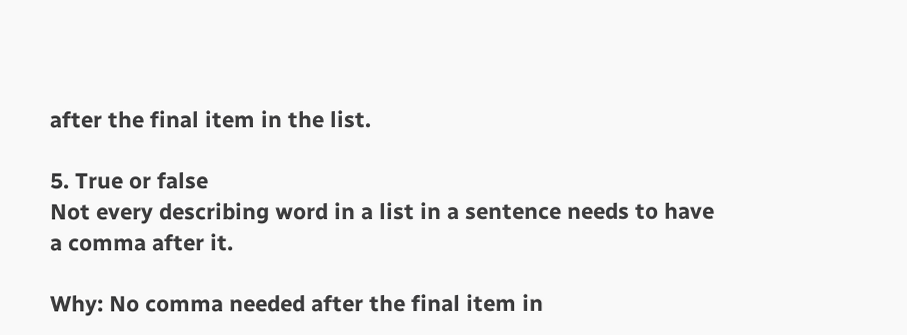after the final item in the list.

5. True or false
Not every describing word in a list in a sentence needs to have a comma after it.

Why: No comma needed after the final item in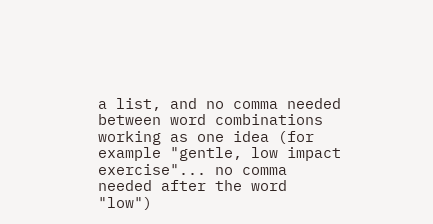a list, and no comma needed between word combinations working as one idea (for example "gentle, low impact exercise"... no comma needed after the word "low")